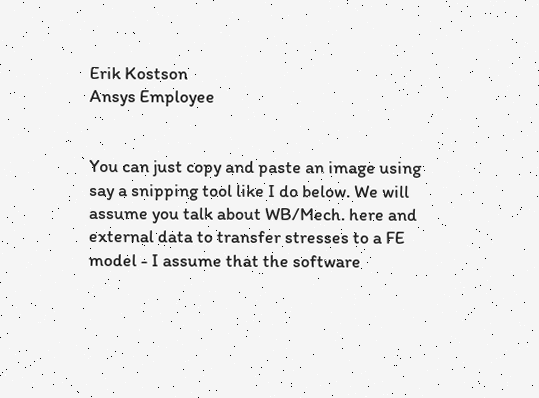Erik Kostson
Ansys Employee


You can just copy and paste an image using say a snipping tool like I do below. We will assume you talk about WB/Mech. here and external data to transfer stresses to a FE model - I assume that the software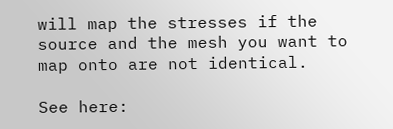will map the stresses if the source and the mesh you want to map onto are not identical.

See here: